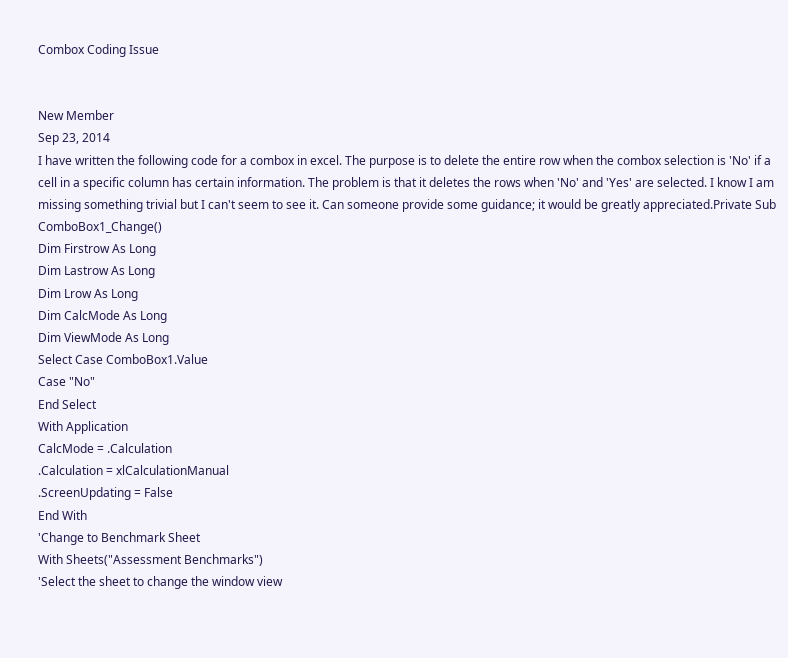Combox Coding Issue


New Member
Sep 23, 2014
I have written the following code for a combox in excel. The purpose is to delete the entire row when the combox selection is 'No' if a cell in a specific column has certain information. The problem is that it deletes the rows when 'No' and 'Yes' are selected. I know I am missing something trivial but I can't seem to see it. Can someone provide some guidance; it would be greatly appreciated.Private Sub ComboBox1_Change()
Dim Firstrow As Long
Dim Lastrow As Long
Dim Lrow As Long
Dim CalcMode As Long
Dim ViewMode As Long
Select Case ComboBox1.Value
Case "No"
End Select
With Application
CalcMode = .Calculation
.Calculation = xlCalculationManual
.ScreenUpdating = False
End With
'Change to Benchmark Sheet
With Sheets("Assessment Benchmarks")
'Select the sheet to change the window view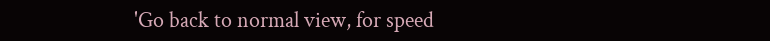'Go back to normal view, for speed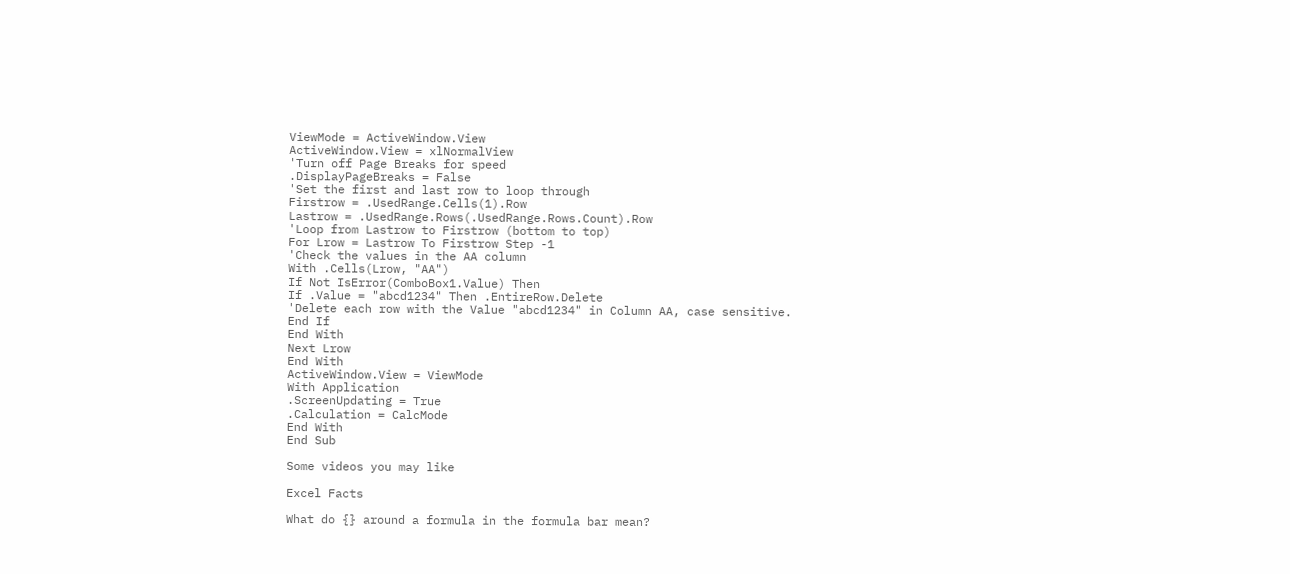ViewMode = ActiveWindow.View
ActiveWindow.View = xlNormalView
'Turn off Page Breaks for speed
.DisplayPageBreaks = False
'Set the first and last row to loop through
Firstrow = .UsedRange.Cells(1).Row
Lastrow = .UsedRange.Rows(.UsedRange.Rows.Count).Row
'Loop from Lastrow to Firstrow (bottom to top)
For Lrow = Lastrow To Firstrow Step -1
'Check the values in the AA column
With .Cells(Lrow, "AA")
If Not IsError(ComboBox1.Value) Then
If .Value = "abcd1234" Then .EntireRow.Delete
'Delete each row with the Value "abcd1234" in Column AA, case sensitive.
End If
End With
Next Lrow
End With
ActiveWindow.View = ViewMode
With Application
.ScreenUpdating = True
.Calculation = CalcMode
End With
End Sub

Some videos you may like

Excel Facts

What do {} around a formula in the formula bar mean?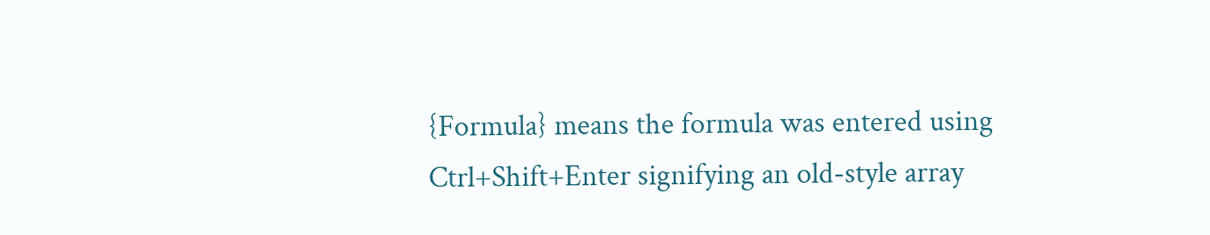{Formula} means the formula was entered using Ctrl+Shift+Enter signifying an old-style array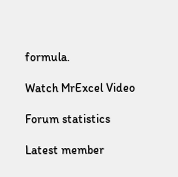formula.

Watch MrExcel Video

Forum statistics

Latest member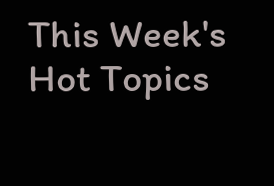This Week's Hot Topics